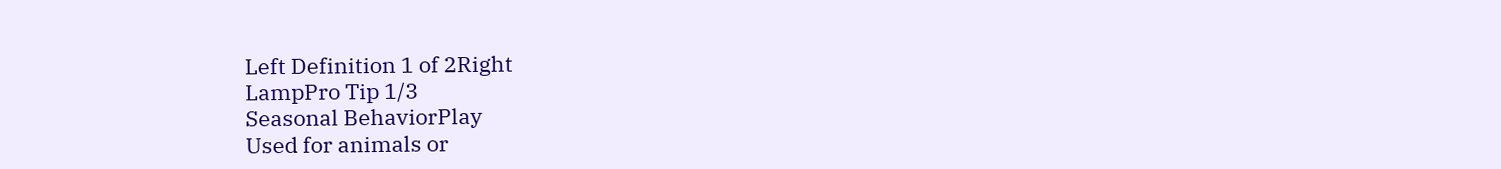Left Definition 1 of 2Right
LampPro Tip 1/3
Seasonal BehaviorPlay
Used for animals or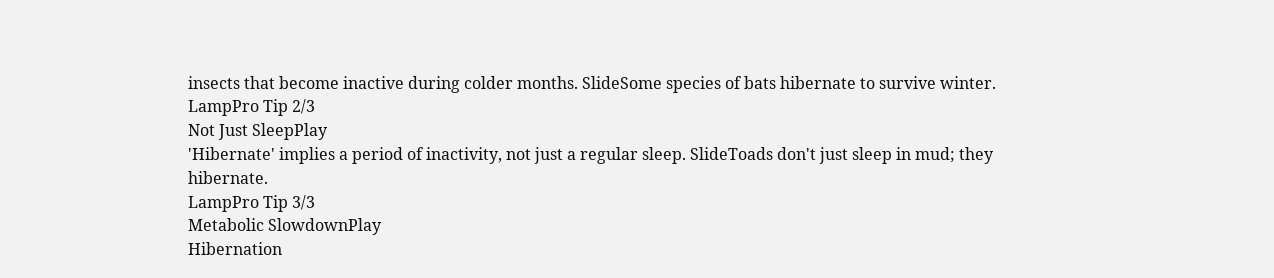insects that become inactive during colder months. SlideSome species of bats hibernate to survive winter.
LampPro Tip 2/3
Not Just SleepPlay
'Hibernate' implies a period of inactivity, not just a regular sleep. SlideToads don't just sleep in mud; they hibernate.
LampPro Tip 3/3
Metabolic SlowdownPlay
Hibernation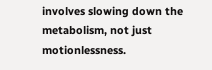involves slowing down the metabolism, not just motionlessness.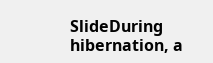SlideDuring hibernation, a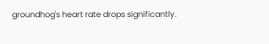groundhog's heart rate drops significantly.